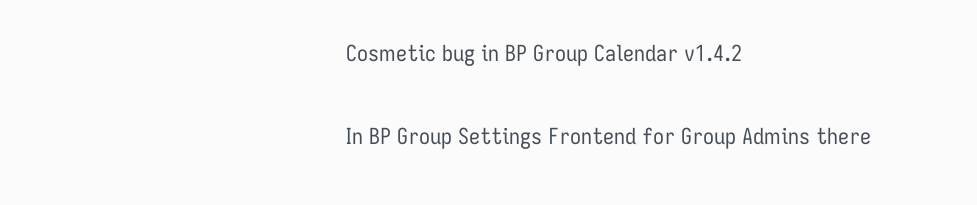Cosmetic bug in BP Group Calendar v1.4.2

In BP Group Settings Frontend for Group Admins there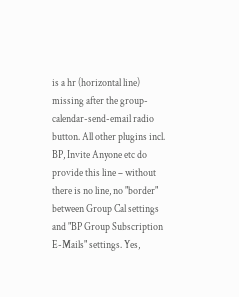is a hr (horizontal line) missing after the group-calendar-send-email radio button. All other plugins incl. BP, Invite Anyone etc do provide this line – without there is no line, no "border" between Group Cal settings and "BP Group Subscription E-Mails" settings. Yes,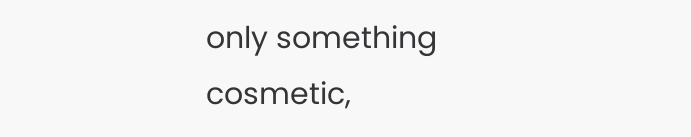only something cosmetic,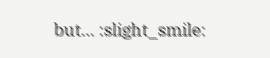but… :slight_smile: